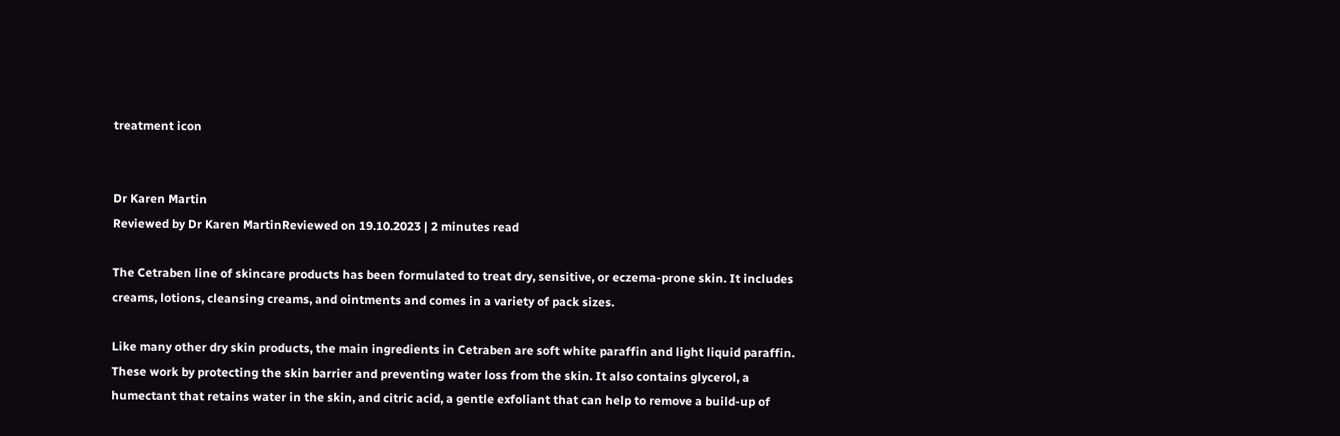treatment icon


Dr Karen Martin
Reviewed by Dr Karen MartinReviewed on 19.10.2023 | 2 minutes read

The Cetraben line of skincare products has been formulated to treat dry, sensitive, or eczema-prone skin. It includes creams, lotions, cleansing creams, and ointments and comes in a variety of pack sizes.

Like many other dry skin products, the main ingredients in Cetraben are soft white paraffin and light liquid paraffin. These work by protecting the skin barrier and preventing water loss from the skin. It also contains glycerol, a humectant that retains water in the skin, and citric acid, a gentle exfoliant that can help to remove a build-up of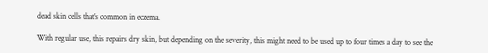dead skin cells that’s common in eczema.

With regular use, this repairs dry skin, but depending on the severity, this might need to be used up to four times a day to see the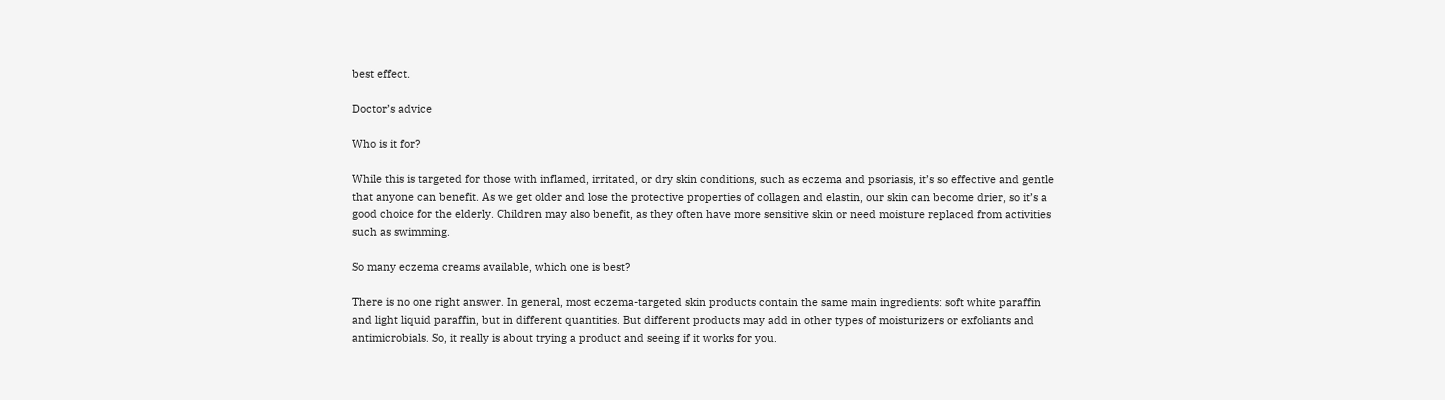best effect.

Doctor’s advice

Who is it for?

While this is targeted for those with inflamed, irritated, or dry skin conditions, such as eczema and psoriasis, it’s so effective and gentle that anyone can benefit. As we get older and lose the protective properties of collagen and elastin, our skin can become drier, so it’s a good choice for the elderly. Children may also benefit, as they often have more sensitive skin or need moisture replaced from activities such as swimming.

So many eczema creams available, which one is best?

There is no one right answer. In general, most eczema-targeted skin products contain the same main ingredients: soft white paraffin and light liquid paraffin, but in different quantities. But different products may add in other types of moisturizers or exfoliants and antimicrobials. So, it really is about trying a product and seeing if it works for you.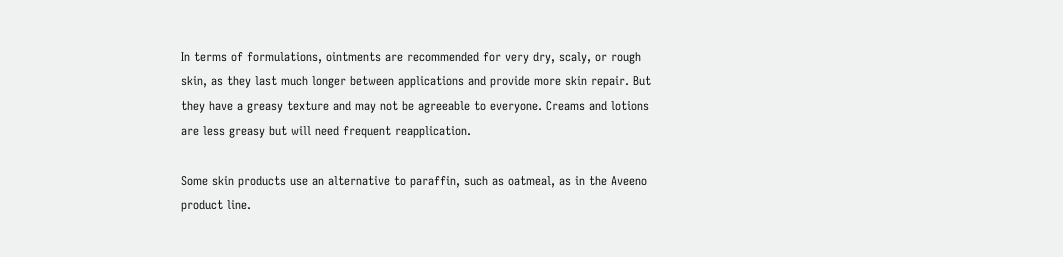In terms of formulations, ointments are recommended for very dry, scaly, or rough skin, as they last much longer between applications and provide more skin repair. But they have a greasy texture and may not be agreeable to everyone. Creams and lotions are less greasy but will need frequent reapplication.

Some skin products use an alternative to paraffin, such as oatmeal, as in the Aveeno product line.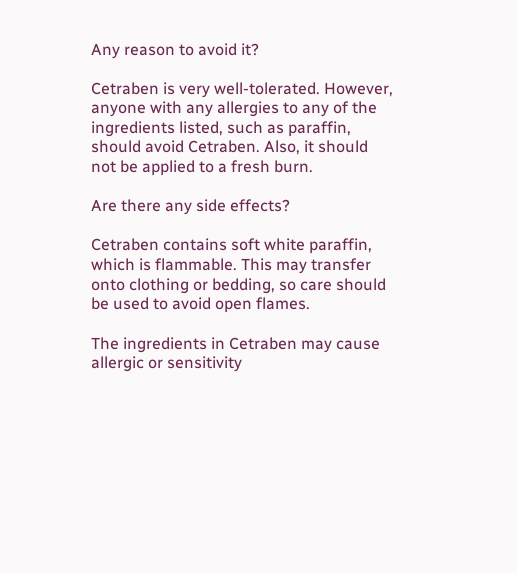Any reason to avoid it?

Cetraben is very well-tolerated. However, anyone with any allergies to any of the ingredients listed, such as paraffin, should avoid Cetraben. Also, it should not be applied to a fresh burn.

Are there any side effects?

Cetraben contains soft white paraffin, which is flammable. This may transfer onto clothing or bedding, so care should be used to avoid open flames.

The ingredients in Cetraben may cause allergic or sensitivity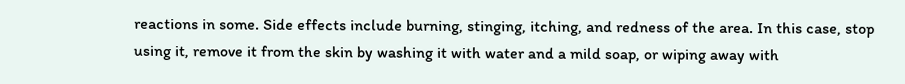reactions in some. Side effects include burning, stinging, itching, and redness of the area. In this case, stop using it, remove it from the skin by washing it with water and a mild soap, or wiping away with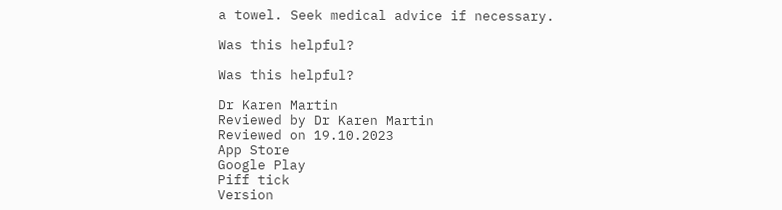a towel. Seek medical advice if necessary.

Was this helpful?

Was this helpful?

Dr Karen Martin
Reviewed by Dr Karen Martin
Reviewed on 19.10.2023
App Store
Google Play
Piff tick
Version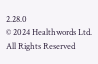2.28.0
© 2024 Healthwords Ltd. All Rights Reserved